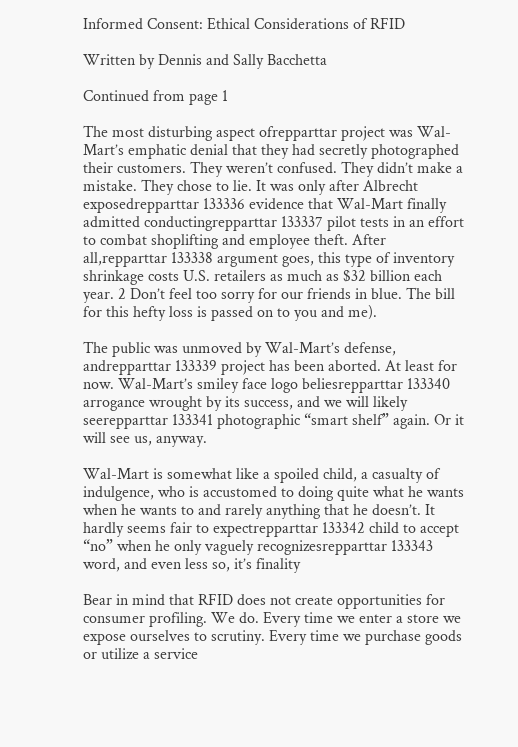Informed Consent: Ethical Considerations of RFID

Written by Dennis and Sally Bacchetta

Continued from page 1

The most disturbing aspect ofrepparttar project was Wal-Mart’s emphatic denial that they had secretly photographed their customers. They weren’t confused. They didn’t make a mistake. They chose to lie. It was only after Albrecht exposedrepparttar 133336 evidence that Wal-Mart finally admitted conductingrepparttar 133337 pilot tests in an effort to combat shoplifting and employee theft. After all,repparttar 133338 argument goes, this type of inventory shrinkage costs U.S. retailers as much as $32 billion each year. 2 Don’t feel too sorry for our friends in blue. The bill for this hefty loss is passed on to you and me).

The public was unmoved by Wal-Mart’s defense, andrepparttar 133339 project has been aborted. At least for now. Wal-Mart’s smiley face logo beliesrepparttar 133340 arrogance wrought by its success, and we will likely seerepparttar 133341 photographic “smart shelf” again. Or it will see us, anyway.

Wal-Mart is somewhat like a spoiled child, a casualty of indulgence, who is accustomed to doing quite what he wants when he wants to and rarely anything that he doesn’t. It hardly seems fair to expectrepparttar 133342 child to accept “no” when he only vaguely recognizesrepparttar 133343 word, and even less so, it’s finality

Bear in mind that RFID does not create opportunities for consumer profiling. We do. Every time we enter a store we expose ourselves to scrutiny. Every time we purchase goods or utilize a service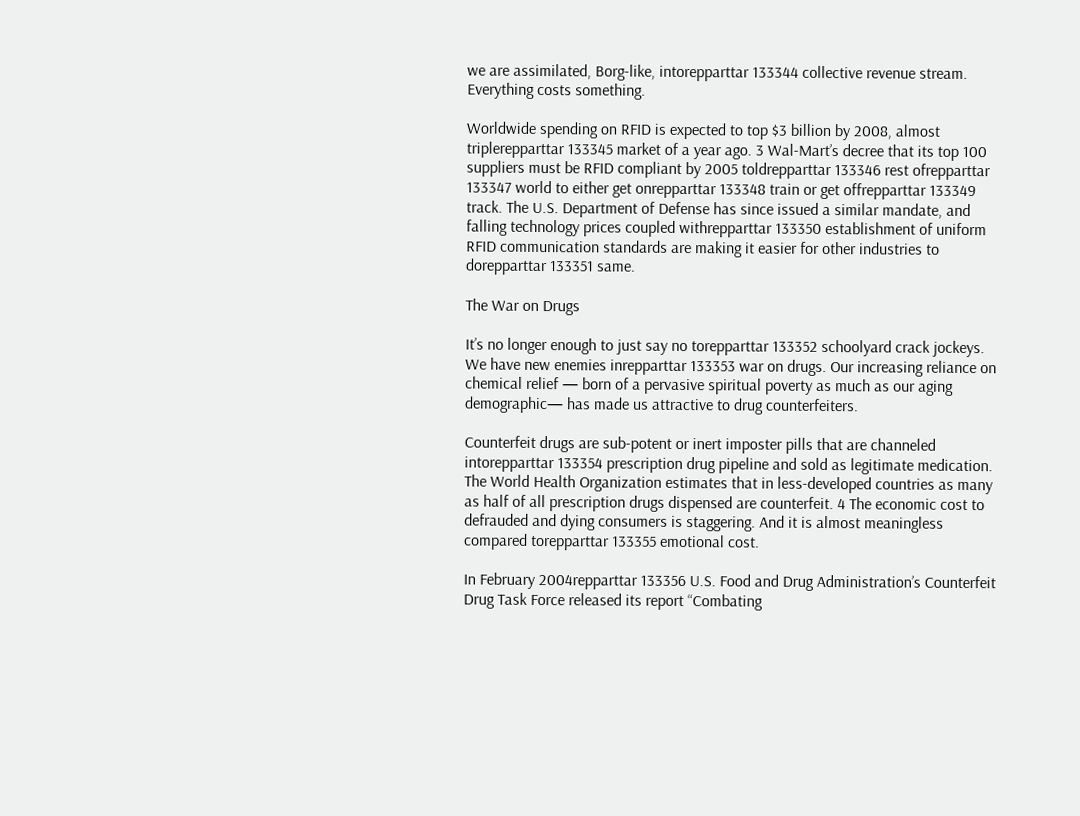we are assimilated, Borg-like, intorepparttar 133344 collective revenue stream. Everything costs something.

Worldwide spending on RFID is expected to top $3 billion by 2008, almost triplerepparttar 133345 market of a year ago. 3 Wal-Mart’s decree that its top 100 suppliers must be RFID compliant by 2005 toldrepparttar 133346 rest ofrepparttar 133347 world to either get onrepparttar 133348 train or get offrepparttar 133349 track. The U.S. Department of Defense has since issued a similar mandate, and falling technology prices coupled withrepparttar 133350 establishment of uniform RFID communication standards are making it easier for other industries to dorepparttar 133351 same.

The War on Drugs

It’s no longer enough to just say no torepparttar 133352 schoolyard crack jockeys. We have new enemies inrepparttar 133353 war on drugs. Our increasing reliance on chemical relief — born of a pervasive spiritual poverty as much as our aging demographic— has made us attractive to drug counterfeiters.

Counterfeit drugs are sub-potent or inert imposter pills that are channeled intorepparttar 133354 prescription drug pipeline and sold as legitimate medication. The World Health Organization estimates that in less-developed countries as many as half of all prescription drugs dispensed are counterfeit. 4 The economic cost to defrauded and dying consumers is staggering. And it is almost meaningless compared torepparttar 133355 emotional cost.

In February 2004repparttar 133356 U.S. Food and Drug Administration’s Counterfeit Drug Task Force released its report “Combating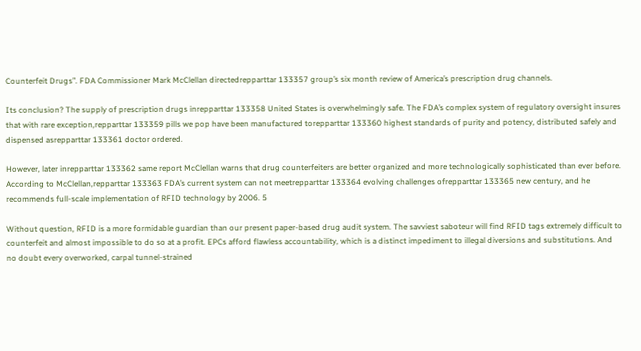Counterfeit Drugs”. FDA Commissioner Mark McClellan directedrepparttar 133357 group’s six month review of America’s prescription drug channels.

Its conclusion? The supply of prescription drugs inrepparttar 133358 United States is overwhelmingly safe. The FDA’s complex system of regulatory oversight insures that with rare exception,repparttar 133359 pills we pop have been manufactured torepparttar 133360 highest standards of purity and potency, distributed safely and dispensed asrepparttar 133361 doctor ordered.

However, later inrepparttar 133362 same report McClellan warns that drug counterfeiters are better organized and more technologically sophisticated than ever before. According to McClellan,repparttar 133363 FDA’s current system can not meetrepparttar 133364 evolving challenges ofrepparttar 133365 new century, and he recommends full-scale implementation of RFID technology by 2006. 5

Without question, RFID is a more formidable guardian than our present paper-based drug audit system. The savviest saboteur will find RFID tags extremely difficult to counterfeit and almost impossible to do so at a profit. EPCs afford flawless accountability, which is a distinct impediment to illegal diversions and substitutions. And no doubt every overworked, carpal tunnel-strained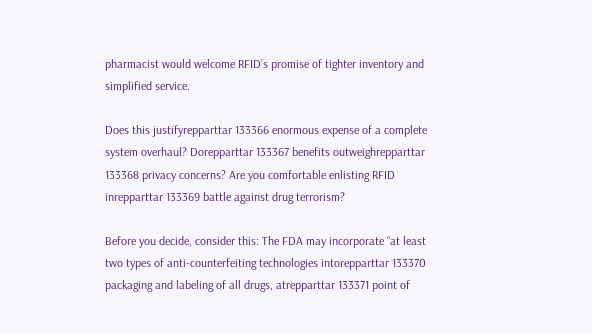pharmacist would welcome RFID’s promise of tighter inventory and simplified service.

Does this justifyrepparttar 133366 enormous expense of a complete system overhaul? Dorepparttar 133367 benefits outweighrepparttar 133368 privacy concerns? Are you comfortable enlisting RFID inrepparttar 133369 battle against drug terrorism?

Before you decide, consider this: The FDA may incorporate “at least two types of anti-counterfeiting technologies intorepparttar 133370 packaging and labeling of all drugs, atrepparttar 133371 point of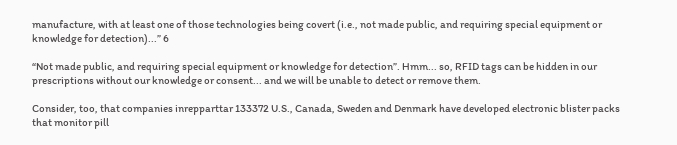manufacture, with at least one of those technologies being covert (i.e., not made public, and requiring special equipment or knowledge for detection)...” 6

“Not made public, and requiring special equipment or knowledge for detection”. Hmm... so, RFID tags can be hidden in our prescriptions without our knowledge or consent... and we will be unable to detect or remove them.

Consider, too, that companies inrepparttar 133372 U.S., Canada, Sweden and Denmark have developed electronic blister packs that monitor pill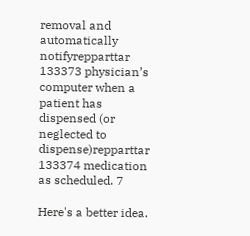removal and automatically notifyrepparttar 133373 physician’s computer when a patient has dispensed (or neglected to dispense)repparttar 133374 medication as scheduled. 7

Here's a better idea.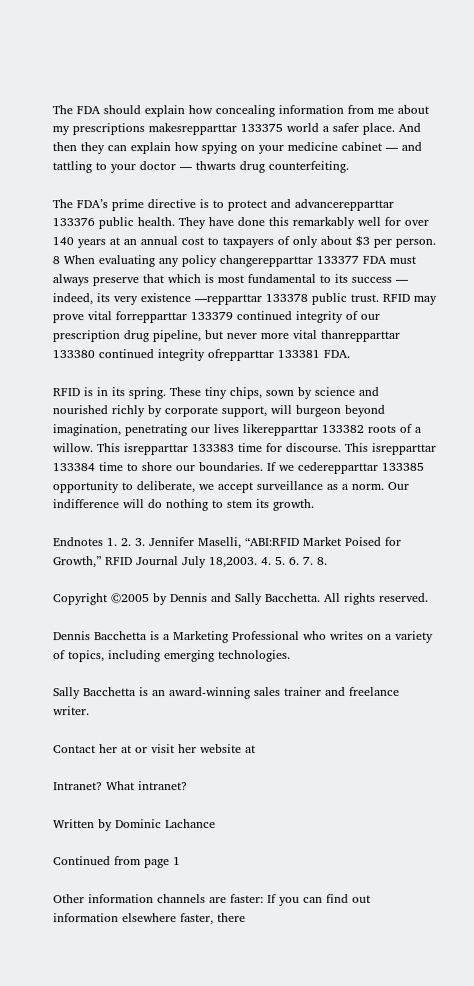The FDA should explain how concealing information from me about my prescriptions makesrepparttar 133375 world a safer place. And then they can explain how spying on your medicine cabinet — and tattling to your doctor — thwarts drug counterfeiting.

The FDA’s prime directive is to protect and advancerepparttar 133376 public health. They have done this remarkably well for over 140 years at an annual cost to taxpayers of only about $3 per person. 8 When evaluating any policy changerepparttar 133377 FDA must always preserve that which is most fundamental to its success — indeed, its very existence —repparttar 133378 public trust. RFID may prove vital forrepparttar 133379 continued integrity of our prescription drug pipeline, but never more vital thanrepparttar 133380 continued integrity ofrepparttar 133381 FDA.

RFID is in its spring. These tiny chips, sown by science and nourished richly by corporate support, will burgeon beyond imagination, penetrating our lives likerepparttar 133382 roots of a willow. This isrepparttar 133383 time for discourse. This isrepparttar 133384 time to shore our boundaries. If we cederepparttar 133385 opportunity to deliberate, we accept surveillance as a norm. Our indifference will do nothing to stem its growth.

Endnotes 1. 2. 3. Jennifer Maselli, “ABI:RFID Market Poised for Growth,” RFID Journal July 18,2003. 4. 5. 6. 7. 8.

Copyright ©2005 by Dennis and Sally Bacchetta. All rights reserved.

Dennis Bacchetta is a Marketing Professional who writes on a variety of topics, including emerging technologies.

Sally Bacchetta is an award-winning sales trainer and freelance writer.

Contact her at or visit her website at

Intranet? What intranet?

Written by Dominic Lachance

Continued from page 1

Other information channels are faster: If you can find out information elsewhere faster, there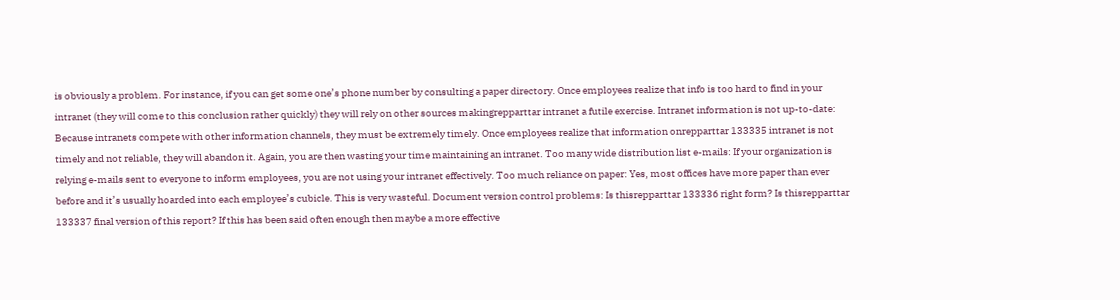is obviously a problem. For instance, if you can get some one’s phone number by consulting a paper directory. Once employees realize that info is too hard to find in your intranet (they will come to this conclusion rather quickly) they will rely on other sources makingrepparttar intranet a futile exercise. Intranet information is not up-to-date: Because intranets compete with other information channels, they must be extremely timely. Once employees realize that information onrepparttar 133335 intranet is not timely and not reliable, they will abandon it. Again, you are then wasting your time maintaining an intranet. Too many wide distribution list e-mails: If your organization is relying e-mails sent to everyone to inform employees, you are not using your intranet effectively. Too much reliance on paper: Yes, most offices have more paper than ever before and it’s usually hoarded into each employee’s cubicle. This is very wasteful. Document version control problems: Is thisrepparttar 133336 right form? Is thisrepparttar 133337 final version of this report? If this has been said often enough then maybe a more effective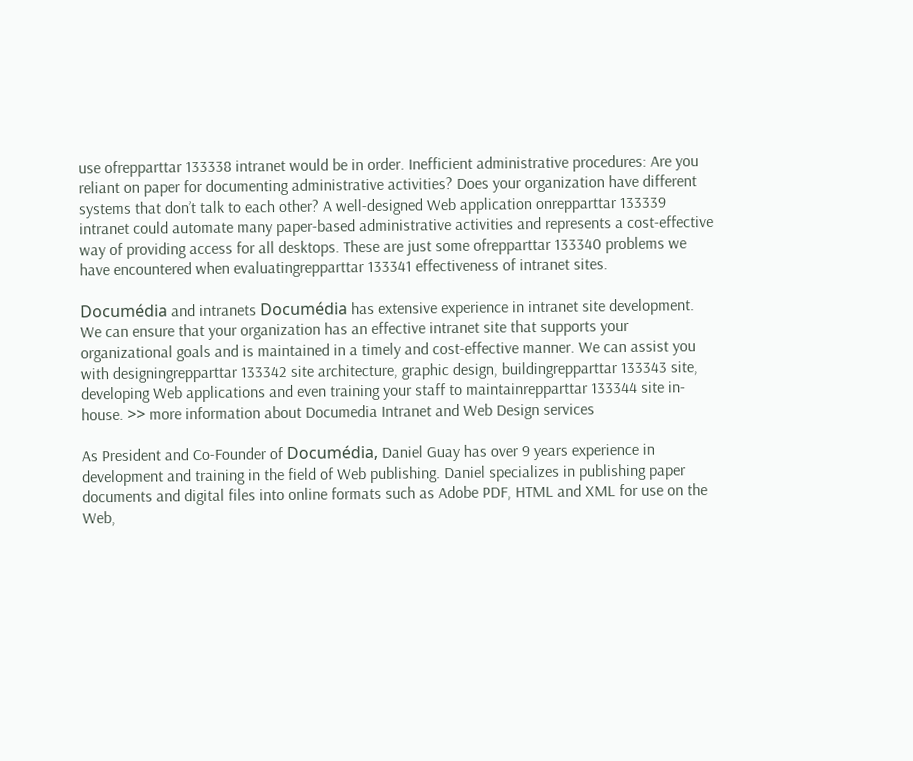use ofrepparttar 133338 intranet would be in order. Inefficient administrative procedures: Are you reliant on paper for documenting administrative activities? Does your organization have different systems that don’t talk to each other? A well-designed Web application onrepparttar 133339 intranet could automate many paper-based administrative activities and represents a cost-effective way of providing access for all desktops. These are just some ofrepparttar 133340 problems we have encountered when evaluatingrepparttar 133341 effectiveness of intranet sites.

Documédia and intranets Documédia has extensive experience in intranet site development. We can ensure that your organization has an effective intranet site that supports your organizational goals and is maintained in a timely and cost-effective manner. We can assist you with designingrepparttar 133342 site architecture, graphic design, buildingrepparttar 133343 site, developing Web applications and even training your staff to maintainrepparttar 133344 site in-house. >> more information about Documedia Intranet and Web Design services

As President and Co-Founder of Documédia, Daniel Guay has over 9 years experience in development and training in the field of Web publishing. Daniel specializes in publishing paper documents and digital files into online formats such as Adobe PDF, HTML and XML for use on the Web,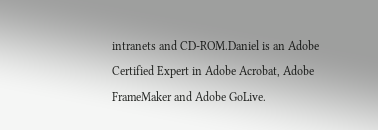intranets and CD-ROM.Daniel is an Adobe Certified Expert in Adobe Acrobat, Adobe FrameMaker and Adobe GoLive.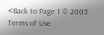<Back to Page 1 © 2005
Terms of Use